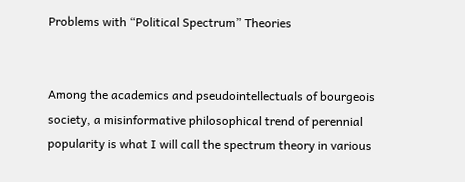Problems with “Political Spectrum” Theories


Among the academics and pseudointellectuals of bourgeois society, a misinformative philosophical trend of perennial popularity is what I will call the spectrum theory in various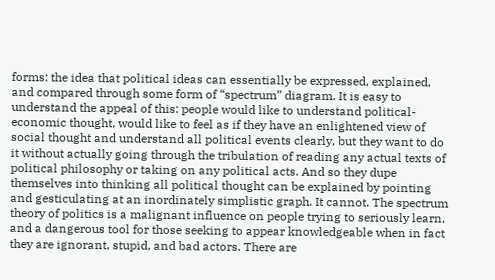forms: the idea that political ideas can essentially be expressed, explained, and compared through some form of “spectrum” diagram. It is easy to understand the appeal of this: people would like to understand political-economic thought, would like to feel as if they have an enlightened view of social thought and understand all political events clearly, but they want to do it without actually going through the tribulation of reading any actual texts of political philosophy or taking on any political acts. And so they dupe themselves into thinking all political thought can be explained by pointing and gesticulating at an inordinately simplistic graph. It cannot. The spectrum theory of politics is a malignant influence on people trying to seriously learn, and a dangerous tool for those seeking to appear knowledgeable when in fact they are ignorant, stupid, and bad actors. There are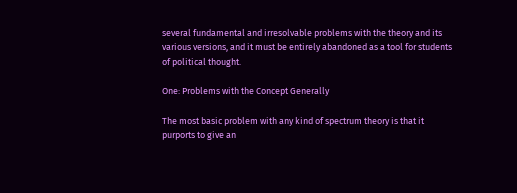several fundamental and irresolvable problems with the theory and its various versions, and it must be entirely abandoned as a tool for students of political thought.

One: Problems with the Concept Generally

The most basic problem with any kind of spectrum theory is that it purports to give an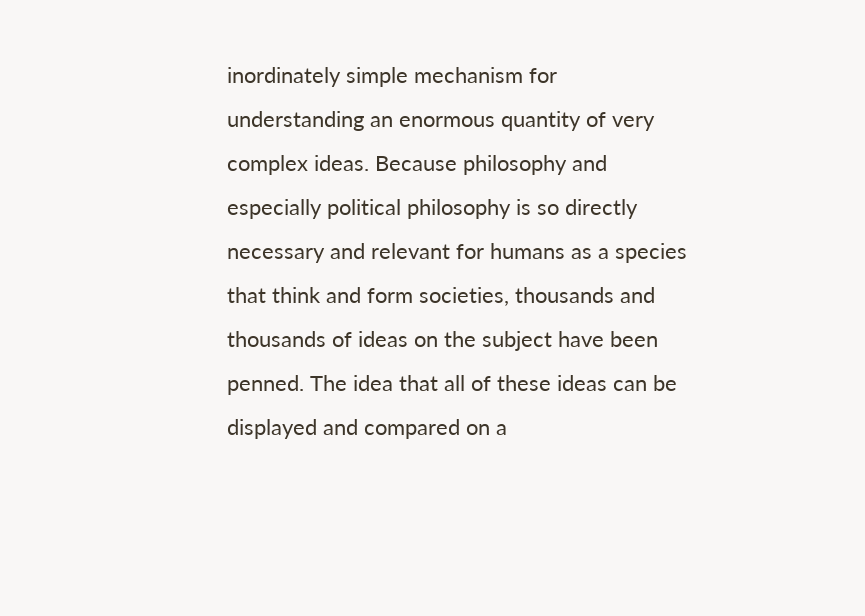inordinately simple mechanism for understanding an enormous quantity of very complex ideas. Because philosophy and especially political philosophy is so directly necessary and relevant for humans as a species that think and form societies, thousands and thousands of ideas on the subject have been penned. The idea that all of these ideas can be displayed and compared on a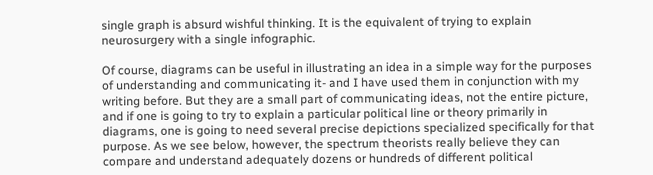single graph is absurd wishful thinking. It is the equivalent of trying to explain neurosurgery with a single infographic.

Of course, diagrams can be useful in illustrating an idea in a simple way for the purposes of understanding and communicating it- and I have used them in conjunction with my writing before. But they are a small part of communicating ideas, not the entire picture, and if one is going to try to explain a particular political line or theory primarily in diagrams, one is going to need several precise depictions specialized specifically for that purpose. As we see below, however, the spectrum theorists really believe they can compare and understand adequately dozens or hundreds of different political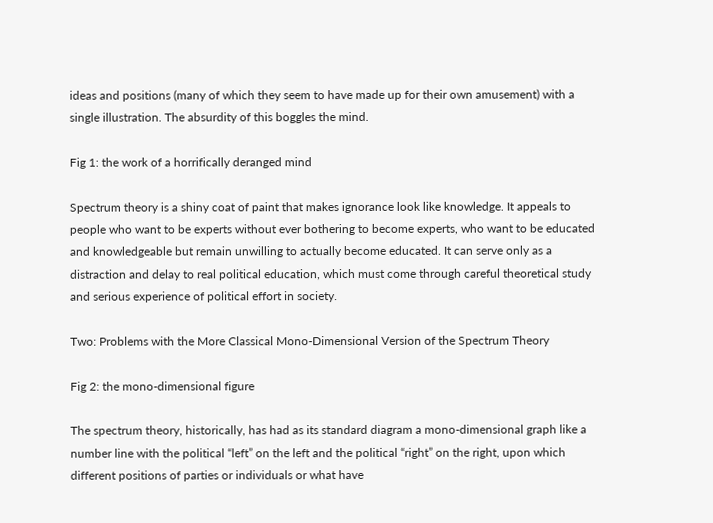ideas and positions (many of which they seem to have made up for their own amusement) with a single illustration. The absurdity of this boggles the mind.

Fig 1: the work of a horrifically deranged mind

Spectrum theory is a shiny coat of paint that makes ignorance look like knowledge. It appeals to people who want to be experts without ever bothering to become experts, who want to be educated and knowledgeable but remain unwilling to actually become educated. It can serve only as a distraction and delay to real political education, which must come through careful theoretical study and serious experience of political effort in society.

Two: Problems with the More Classical Mono-Dimensional Version of the Spectrum Theory

Fig 2: the mono-dimensional figure

The spectrum theory, historically, has had as its standard diagram a mono-dimensional graph like a number line with the political “left” on the left and the political “right” on the right, upon which different positions of parties or individuals or what have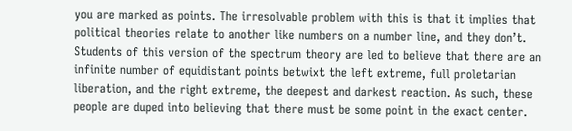you are marked as points. The irresolvable problem with this is that it implies that political theories relate to another like numbers on a number line, and they don’t. Students of this version of the spectrum theory are led to believe that there are an infinite number of equidistant points betwixt the left extreme, full proletarian liberation, and the right extreme, the deepest and darkest reaction. As such, these people are duped into believing that there must be some point in the exact center.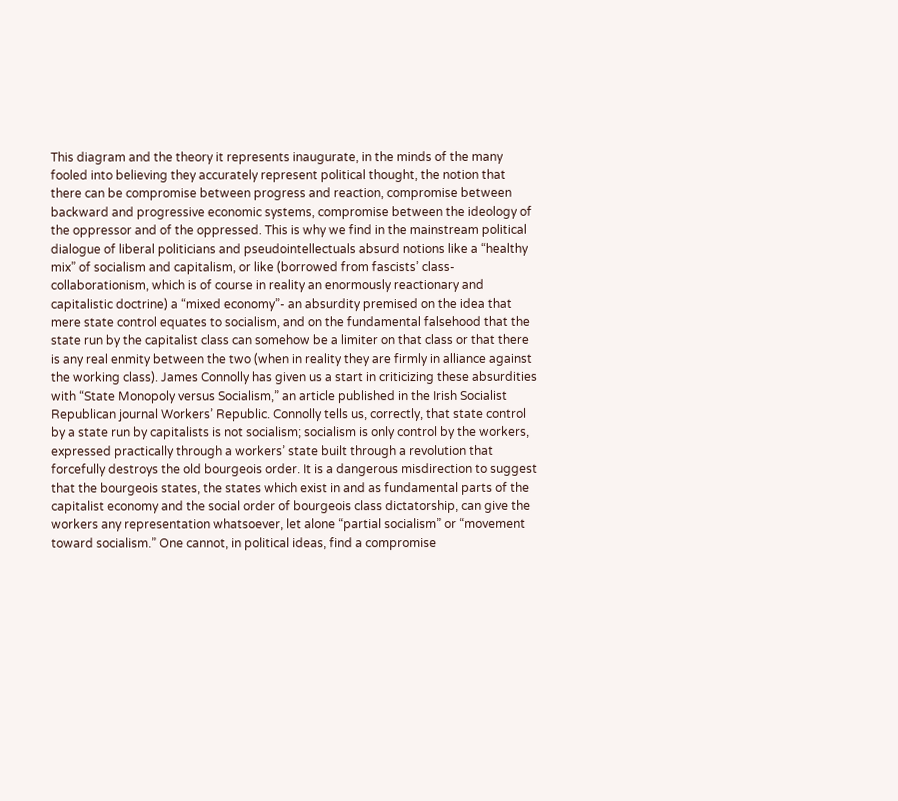This diagram and the theory it represents inaugurate, in the minds of the many fooled into believing they accurately represent political thought, the notion that there can be compromise between progress and reaction, compromise between backward and progressive economic systems, compromise between the ideology of the oppressor and of the oppressed. This is why we find in the mainstream political dialogue of liberal politicians and pseudointellectuals absurd notions like a “healthy mix” of socialism and capitalism, or like (borrowed from fascists’ class-collaborationism, which is of course in reality an enormously reactionary and capitalistic doctrine) a “mixed economy”- an absurdity premised on the idea that mere state control equates to socialism, and on the fundamental falsehood that the state run by the capitalist class can somehow be a limiter on that class or that there is any real enmity between the two (when in reality they are firmly in alliance against the working class). James Connolly has given us a start in criticizing these absurdities with “State Monopoly versus Socialism,” an article published in the Irish Socialist Republican journal Workers’ Republic. Connolly tells us, correctly, that state control by a state run by capitalists is not socialism; socialism is only control by the workers, expressed practically through a workers’ state built through a revolution that forcefully destroys the old bourgeois order. It is a dangerous misdirection to suggest that the bourgeois states, the states which exist in and as fundamental parts of the capitalist economy and the social order of bourgeois class dictatorship, can give the workers any representation whatsoever, let alone “partial socialism” or “movement toward socialism.” One cannot, in political ideas, find a compromise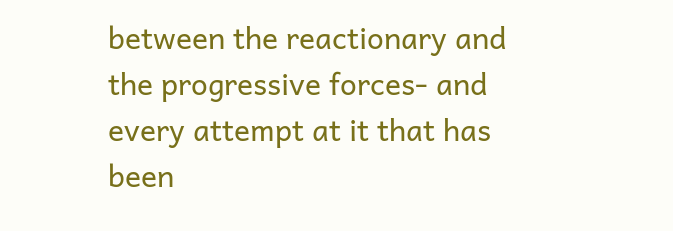between the reactionary and the progressive forces- and every attempt at it that has been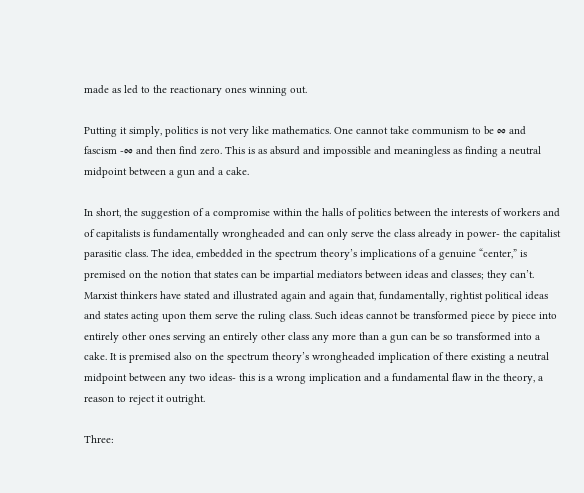made as led to the reactionary ones winning out.

Putting it simply, politics is not very like mathematics. One cannot take communism to be ∞ and fascism -∞ and then find zero. This is as absurd and impossible and meaningless as finding a neutral midpoint between a gun and a cake.

In short, the suggestion of a compromise within the halls of politics between the interests of workers and of capitalists is fundamentally wrongheaded and can only serve the class already in power- the capitalist parasitic class. The idea, embedded in the spectrum theory’s implications of a genuine “center,” is premised on the notion that states can be impartial mediators between ideas and classes; they can’t. Marxist thinkers have stated and illustrated again and again that, fundamentally, rightist political ideas and states acting upon them serve the ruling class. Such ideas cannot be transformed piece by piece into entirely other ones serving an entirely other class any more than a gun can be so transformed into a cake. It is premised also on the spectrum theory’s wrongheaded implication of there existing a neutral midpoint between any two ideas- this is a wrong implication and a fundamental flaw in the theory, a reason to reject it outright.

Three: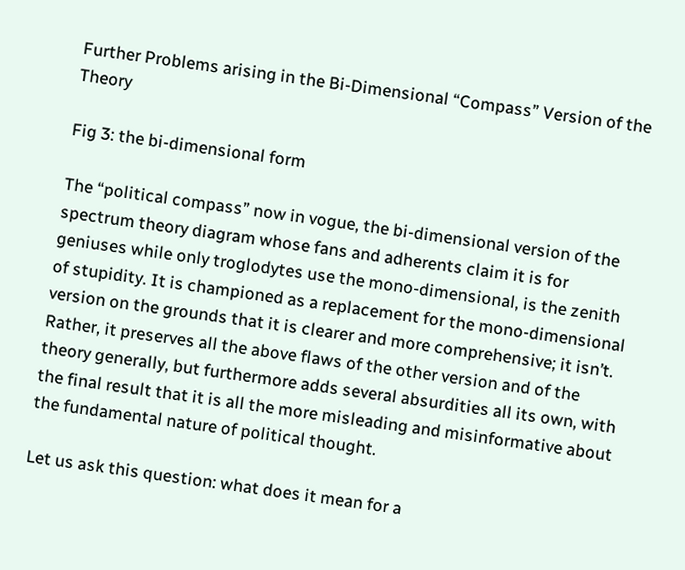Further Problems arising in the Bi-Dimensional “Compass” Version of the Theory

Fig 3: the bi-dimensional form

The “political compass” now in vogue, the bi-dimensional version of the spectrum theory diagram whose fans and adherents claim it is for geniuses while only troglodytes use the mono-dimensional, is the zenith of stupidity. It is championed as a replacement for the mono-dimensional version on the grounds that it is clearer and more comprehensive; it isn’t. Rather, it preserves all the above flaws of the other version and of the theory generally, but furthermore adds several absurdities all its own, with the final result that it is all the more misleading and misinformative about the fundamental nature of political thought.

Let us ask this question: what does it mean for a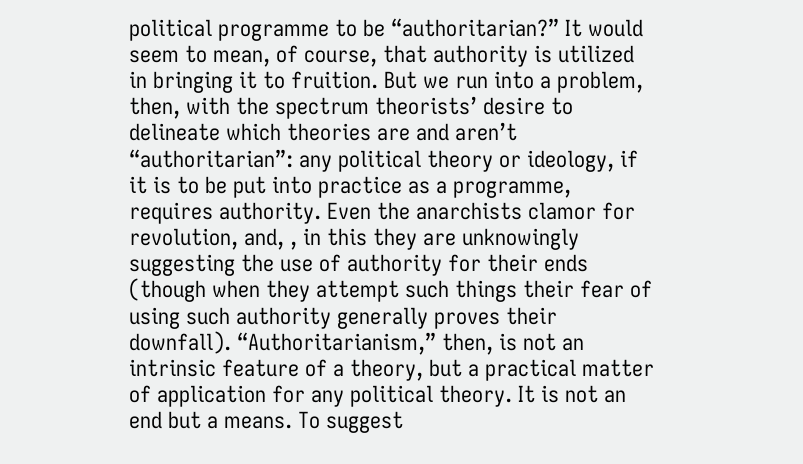political programme to be “authoritarian?” It would seem to mean, of course, that authority is utilized in bringing it to fruition. But we run into a problem, then, with the spectrum theorists’ desire to delineate which theories are and aren’t “authoritarian”: any political theory or ideology, if it is to be put into practice as a programme, requires authority. Even the anarchists clamor for revolution, and, , in this they are unknowingly suggesting the use of authority for their ends (though when they attempt such things their fear of using such authority generally proves their downfall). “Authoritarianism,” then, is not an intrinsic feature of a theory, but a practical matter of application for any political theory. It is not an end but a means. To suggest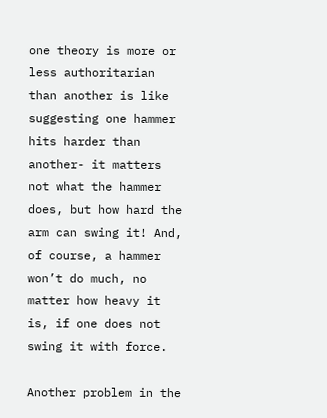one theory is more or less authoritarian than another is like suggesting one hammer hits harder than another- it matters not what the hammer does, but how hard the arm can swing it! And, of course, a hammer won’t do much, no matter how heavy it is, if one does not swing it with force.

Another problem in the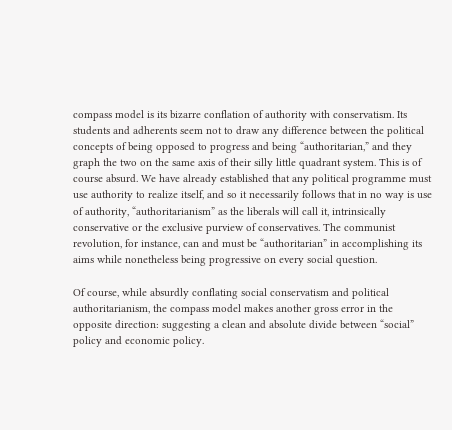compass model is its bizarre conflation of authority with conservatism. Its students and adherents seem not to draw any difference between the political concepts of being opposed to progress and being “authoritarian,” and they graph the two on the same axis of their silly little quadrant system. This is of course absurd. We have already established that any political programme must use authority to realize itself, and so it necessarily follows that in no way is use of authority, “authoritarianism” as the liberals will call it, intrinsically conservative or the exclusive purview of conservatives. The communist revolution, for instance, can and must be “authoritarian” in accomplishing its aims while nonetheless being progressive on every social question.

Of course, while absurdly conflating social conservatism and political authoritarianism, the compass model makes another gross error in the opposite direction: suggesting a clean and absolute divide between “social” policy and economic policy.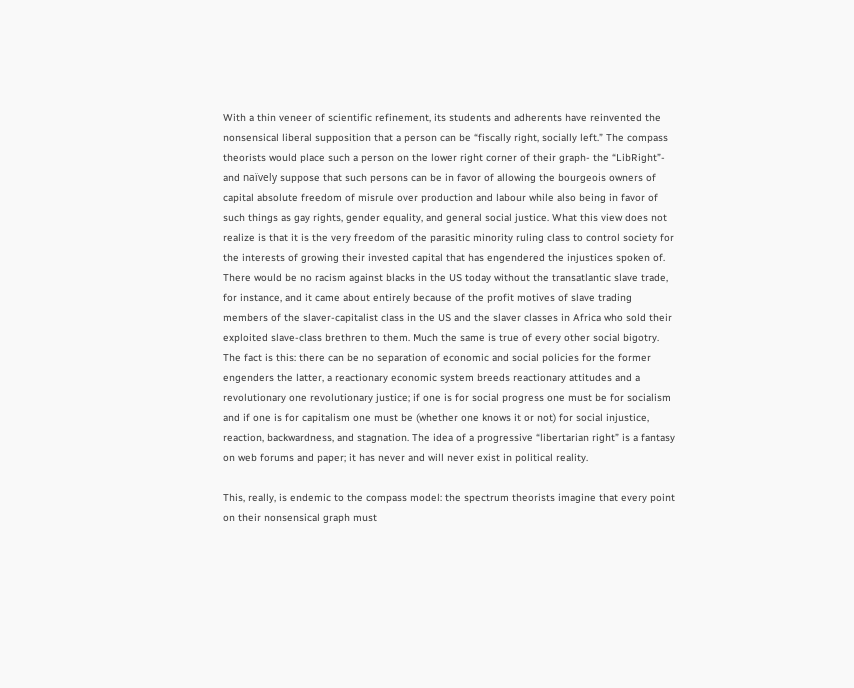With a thin veneer of scientific refinement, its students and adherents have reinvented the nonsensical liberal supposition that a person can be “fiscally right, socially left.” The compass theorists would place such a person on the lower right corner of their graph- the “LibRight”- and naïvely suppose that such persons can be in favor of allowing the bourgeois owners of capital absolute freedom of misrule over production and labour while also being in favor of such things as gay rights, gender equality, and general social justice. What this view does not realize is that it is the very freedom of the parasitic minority ruling class to control society for the interests of growing their invested capital that has engendered the injustices spoken of. There would be no racism against blacks in the US today without the transatlantic slave trade, for instance, and it came about entirely because of the profit motives of slave trading members of the slaver-capitalist class in the US and the slaver classes in Africa who sold their exploited slave-class brethren to them. Much the same is true of every other social bigotry. The fact is this: there can be no separation of economic and social policies for the former engenders the latter, a reactionary economic system breeds reactionary attitudes and a revolutionary one revolutionary justice; if one is for social progress one must be for socialism and if one is for capitalism one must be (whether one knows it or not) for social injustice, reaction, backwardness, and stagnation. The idea of a progressive “libertarian right” is a fantasy on web forums and paper; it has never and will never exist in political reality.

This, really, is endemic to the compass model: the spectrum theorists imagine that every point on their nonsensical graph must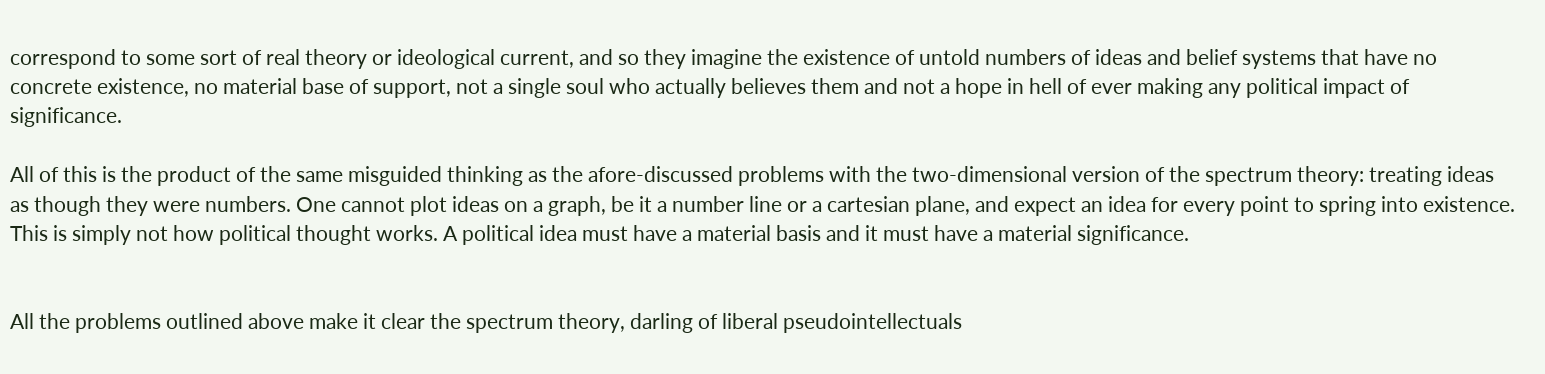correspond to some sort of real theory or ideological current, and so they imagine the existence of untold numbers of ideas and belief systems that have no concrete existence, no material base of support, not a single soul who actually believes them and not a hope in hell of ever making any political impact of significance.

All of this is the product of the same misguided thinking as the afore-discussed problems with the two-dimensional version of the spectrum theory: treating ideas as though they were numbers. One cannot plot ideas on a graph, be it a number line or a cartesian plane, and expect an idea for every point to spring into existence. This is simply not how political thought works. A political idea must have a material basis and it must have a material significance.


All the problems outlined above make it clear the spectrum theory, darling of liberal pseudointellectuals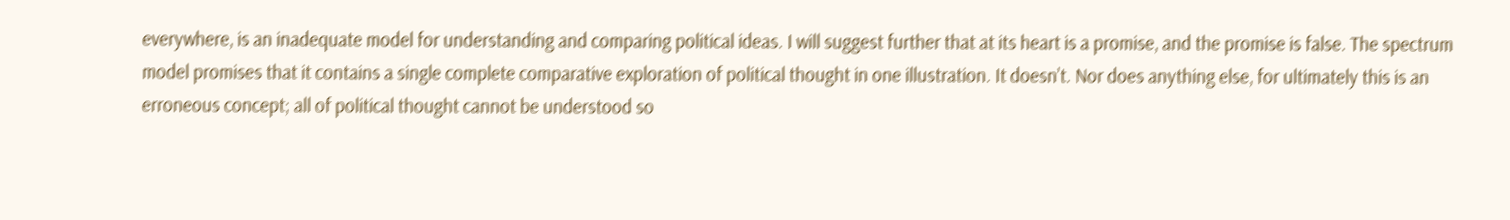everywhere, is an inadequate model for understanding and comparing political ideas. I will suggest further that at its heart is a promise, and the promise is false. The spectrum model promises that it contains a single complete comparative exploration of political thought in one illustration. It doesn’t. Nor does anything else, for ultimately this is an erroneous concept; all of political thought cannot be understood so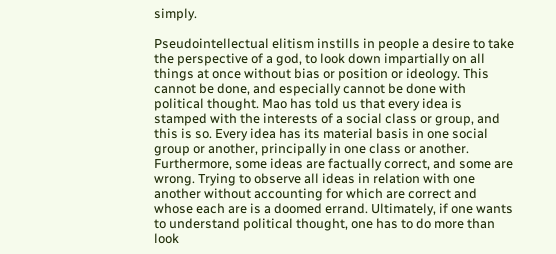simply.

Pseudointellectual elitism instills in people a desire to take the perspective of a god, to look down impartially on all things at once without bias or position or ideology. This cannot be done, and especially cannot be done with political thought. Mao has told us that every idea is stamped with the interests of a social class or group, and this is so. Every idea has its material basis in one social group or another, principally in one class or another. Furthermore, some ideas are factually correct, and some are wrong. Trying to observe all ideas in relation with one another without accounting for which are correct and whose each are is a doomed errand. Ultimately, if one wants to understand political thought, one has to do more than look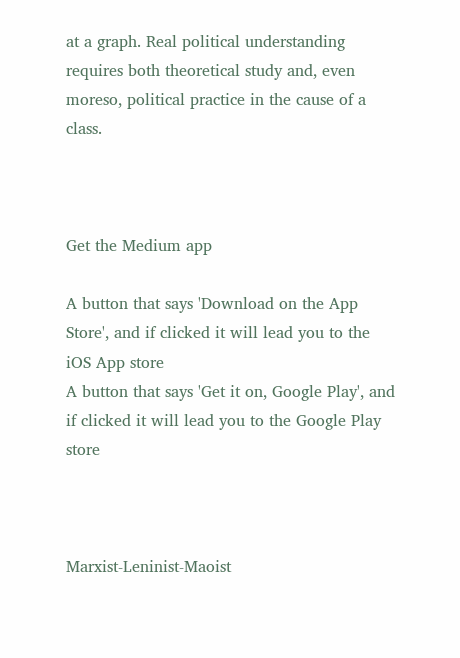at a graph. Real political understanding requires both theoretical study and, even moreso, political practice in the cause of a class.



Get the Medium app

A button that says 'Download on the App Store', and if clicked it will lead you to the iOS App store
A button that says 'Get it on, Google Play', and if clicked it will lead you to the Google Play store



Marxist-Leninist-Maoist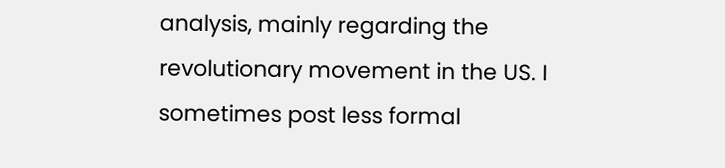analysis, mainly regarding the revolutionary movement in the US. I sometimes post less formal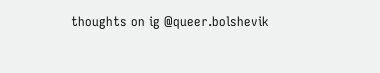thoughts on ig @queer.bolshevik